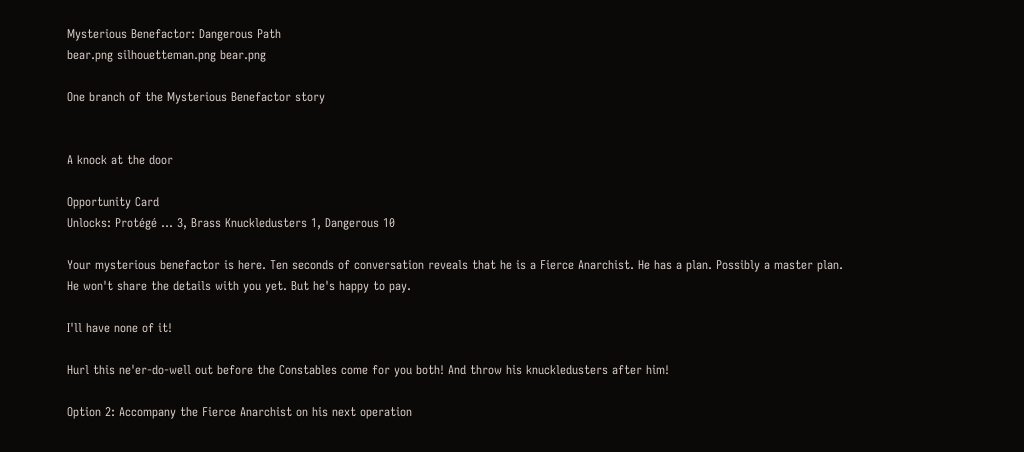Mysterious Benefactor: Dangerous Path
bear.png silhouetteman.png bear.png

One branch of the Mysterious Benefactor story


A knock at the door

Opportunity Card
Unlocks: Protégé … 3, Brass Knuckledusters 1, Dangerous 10

Your mysterious benefactor is here. Ten seconds of conversation reveals that he is a Fierce Anarchist. He has a plan. Possibly a master plan. He won't share the details with you yet. But he's happy to pay.

I'll have none of it!

Hurl this ne'er-do-well out before the Constables come for you both! And throw his knuckledusters after him!

Option 2: Accompany the Fierce Anarchist on his next operation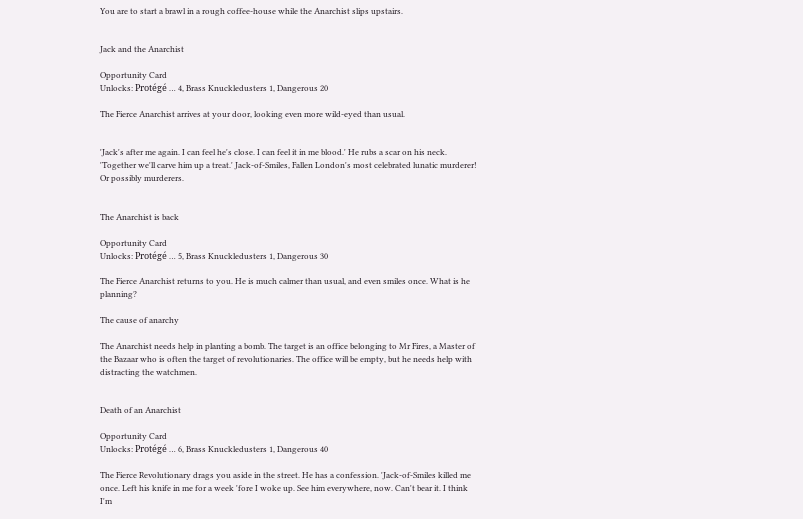You are to start a brawl in a rough coffee-house while the Anarchist slips upstairs.


Jack and the Anarchist

Opportunity Card
Unlocks: Protégé … 4, Brass Knuckledusters 1, Dangerous 20

The Fierce Anarchist arrives at your door, looking even more wild-eyed than usual.


'Jack's after me again. I can feel he's close. I can feel it in me blood.' He rubs a scar on his neck. 'Together we'll carve him up a treat.' Jack-of-Smiles, Fallen London's most celebrated lunatic murderer! Or possibly murderers.


The Anarchist is back

Opportunity Card
Unlocks: Protégé … 5, Brass Knuckledusters 1, Dangerous 30

The Fierce Anarchist returns to you. He is much calmer than usual, and even smiles once. What is he planning?

The cause of anarchy

The Anarchist needs help in planting a bomb. The target is an office belonging to Mr Fires, a Master of the Bazaar who is often the target of revolutionaries. The office will be empty, but he needs help with distracting the watchmen.


Death of an Anarchist

Opportunity Card
Unlocks: Protégé … 6, Brass Knuckledusters 1, Dangerous 40

The Fierce Revolutionary drags you aside in the street. He has a confession. 'Jack-of-Smiles killed me once. Left his knife in me for a week 'fore I woke up. See him everywhere, now. Can't bear it. I think I'm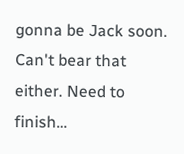gonna be Jack soon. Can't bear that either. Need to finish…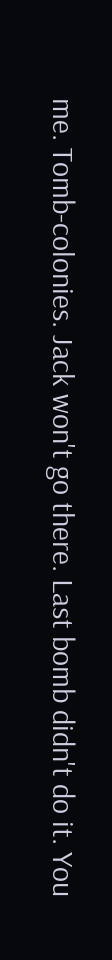me. Tomb-colonies. Jack won't go there. Last bomb didn't do it. You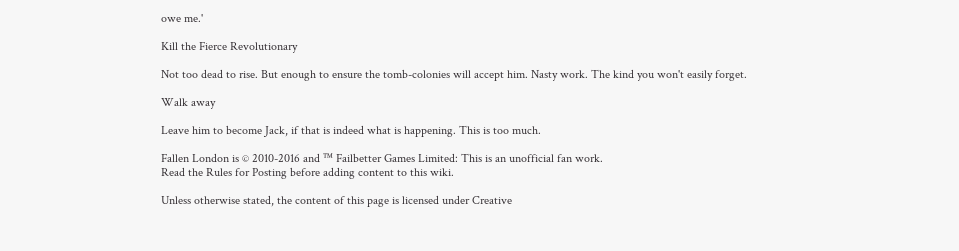owe me.'

Kill the Fierce Revolutionary

Not too dead to rise. But enough to ensure the tomb-colonies will accept him. Nasty work. The kind you won't easily forget.

Walk away

Leave him to become Jack, if that is indeed what is happening. This is too much.

Fallen London is © 2010-2016 and ™ Failbetter Games Limited: This is an unofficial fan work.
Read the Rules for Posting before adding content to this wiki.

Unless otherwise stated, the content of this page is licensed under Creative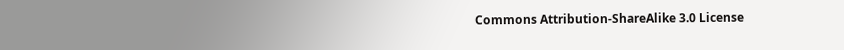Commons Attribution-ShareAlike 3.0 License